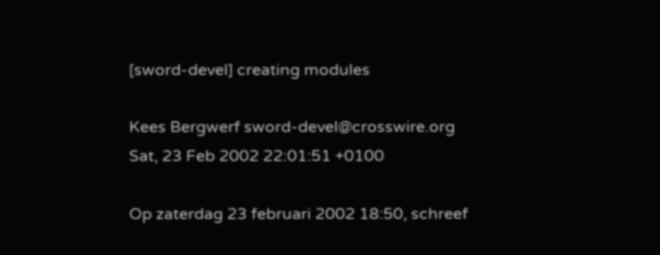[sword-devel] creating modules

Kees Bergwerf sword-devel@crosswire.org
Sat, 23 Feb 2002 22:01:51 +0100

Op zaterdag 23 februari 2002 18:50, schreef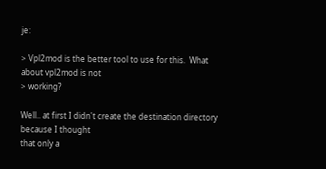je:

> Vpl2mod is the better tool to use for this.  What about vpl2mod is not
> working?

Well.. at first I didn't create the destination directory because I thought
that only a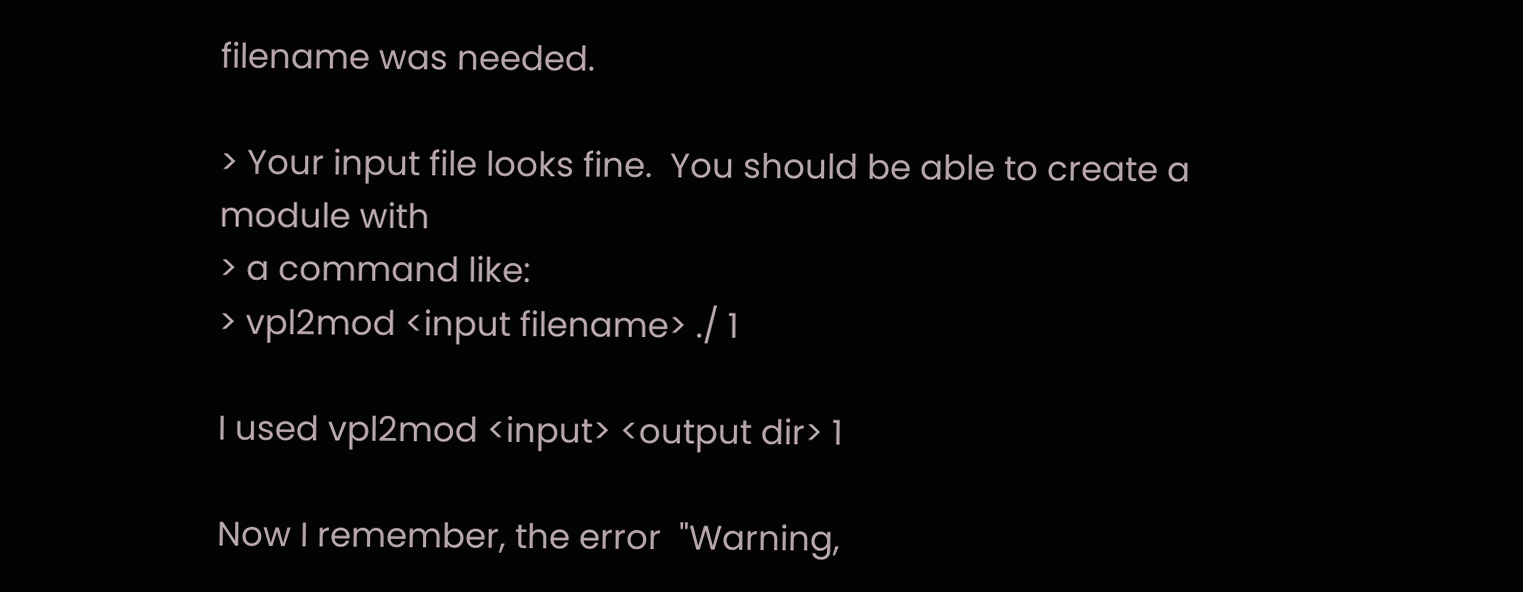filename was needed.

> Your input file looks fine.  You should be able to create a module with
> a command like:
> vpl2mod <input filename> ./ 1

I used vpl2mod <input> <output dir> 1

Now I remember, the error  "Warning,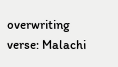overwriting verse: Malachi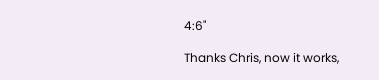4:6"

Thanks Chris, now it works,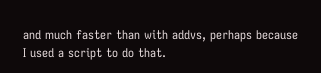and much faster than with addvs, perhaps because
I used a script to do that.